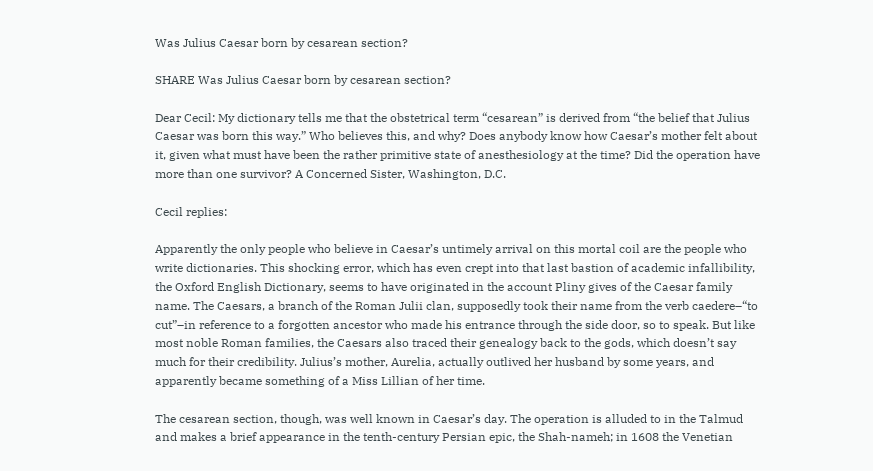Was Julius Caesar born by cesarean section?

SHARE Was Julius Caesar born by cesarean section?

Dear Cecil: My dictionary tells me that the obstetrical term “cesarean” is derived from “the belief that Julius Caesar was born this way.” Who believes this, and why? Does anybody know how Caesar’s mother felt about it, given what must have been the rather primitive state of anesthesiology at the time? Did the operation have more than one survivor? A Concerned Sister, Washington, D.C.

Cecil replies:

Apparently the only people who believe in Caesar’s untimely arrival on this mortal coil are the people who write dictionaries. This shocking error, which has even crept into that last bastion of academic infallibility, the Oxford English Dictionary, seems to have originated in the account Pliny gives of the Caesar family name. The Caesars, a branch of the Roman Julii clan, supposedly took their name from the verb caedere–“to cut”–in reference to a forgotten ancestor who made his entrance through the side door, so to speak. But like most noble Roman families, the Caesars also traced their genealogy back to the gods, which doesn’t say much for their credibility. Julius’s mother, Aurelia, actually outlived her husband by some years, and apparently became something of a Miss Lillian of her time.

The cesarean section, though, was well known in Caesar’s day. The operation is alluded to in the Talmud and makes a brief appearance in the tenth-century Persian epic, the Shah-nameh; in 1608 the Venetian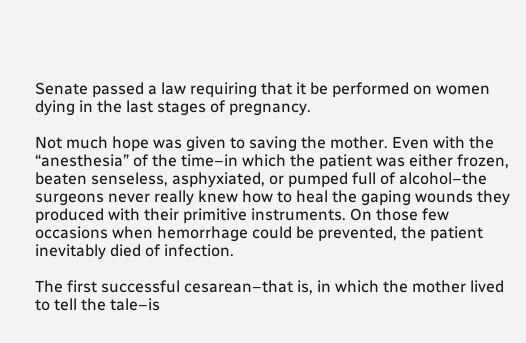Senate passed a law requiring that it be performed on women dying in the last stages of pregnancy.

Not much hope was given to saving the mother. Even with the “anesthesia” of the time–in which the patient was either frozen, beaten senseless, asphyxiated, or pumped full of alcohol–the surgeons never really knew how to heal the gaping wounds they produced with their primitive instruments. On those few occasions when hemorrhage could be prevented, the patient inevitably died of infection.

The first successful cesarean–that is, in which the mother lived to tell the tale–is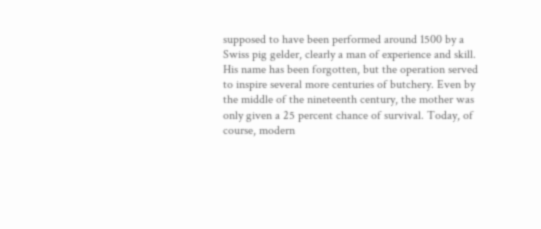supposed to have been performed around 1500 by a Swiss pig gelder, clearly a man of experience and skill. His name has been forgotten, but the operation served to inspire several more centuries of butchery. Even by the middle of the nineteenth century, the mother was only given a 25 percent chance of survival. Today, of course, modern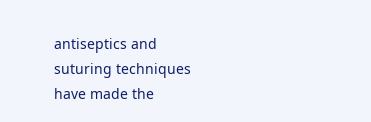antiseptics and suturing techniques have made the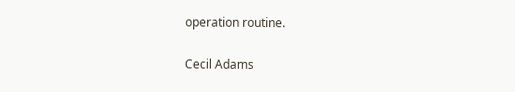operation routine.

Cecil Adams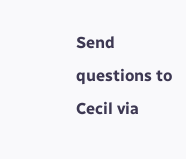Send questions to Cecil via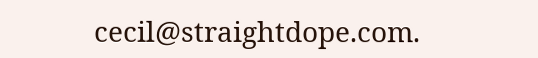cecil@straightdope.com.